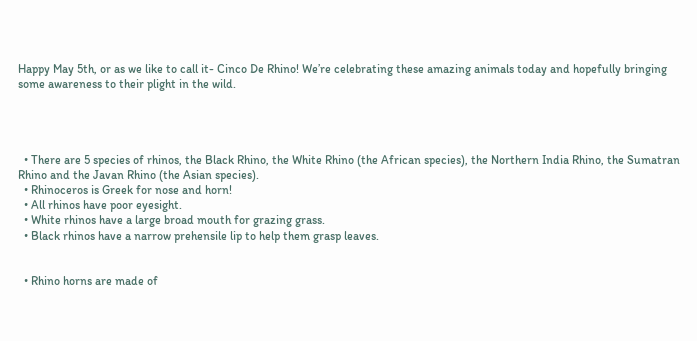Happy May 5th, or as we like to call it- Cinco De Rhino! We’re celebrating these amazing animals today and hopefully bringing some awareness to their plight in the wild.




  • There are 5 species of rhinos, the Black Rhino, the White Rhino (the African species), the Northern India Rhino, the Sumatran Rhino and the Javan Rhino (the Asian species).
  • Rhinoceros is Greek for nose and horn!
  • All rhinos have poor eyesight.
  • White rhinos have a large broad mouth for grazing grass.
  • Black rhinos have a narrow prehensile lip to help them grasp leaves.


  • Rhino horns are made of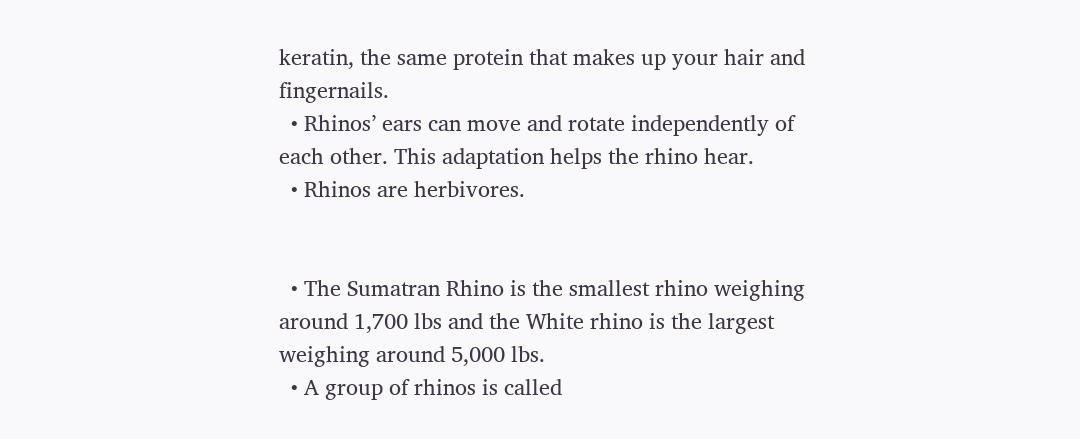keratin, the same protein that makes up your hair and fingernails.
  • Rhinos’ ears can move and rotate independently of each other. This adaptation helps the rhino hear.
  • Rhinos are herbivores.


  • The Sumatran Rhino is the smallest rhino weighing around 1,700 lbs and the White rhino is the largest weighing around 5,000 lbs.
  • A group of rhinos is called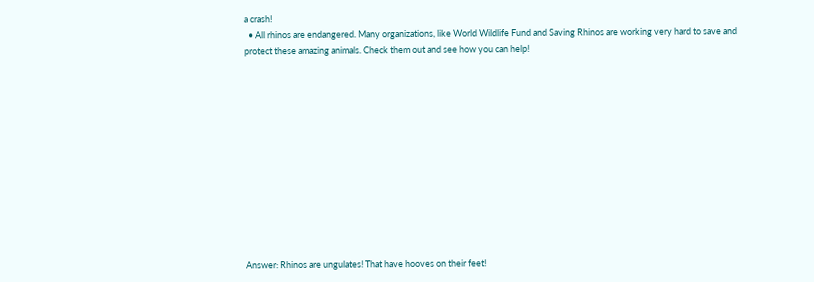a crash!
  • All rhinos are endangered. Many organizations, like World Wildlife Fund and Saving Rhinos are working very hard to save and protect these amazing animals. Check them out and see how you can help!












Answer: Rhinos are ungulates! That have hooves on their feet!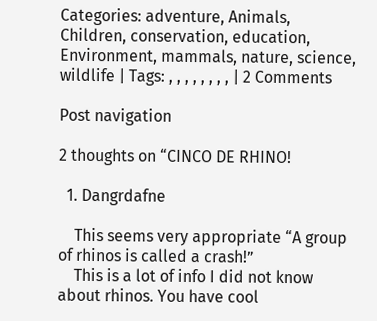Categories: adventure, Animals, Children, conservation, education, Environment, mammals, nature, science, wildlife | Tags: , , , , , , , , | 2 Comments

Post navigation

2 thoughts on “CINCO DE RHINO!

  1. Dangrdafne

    This seems very appropriate “A group of rhinos is called a crash!”
    This is a lot of info I did not know about rhinos. You have cool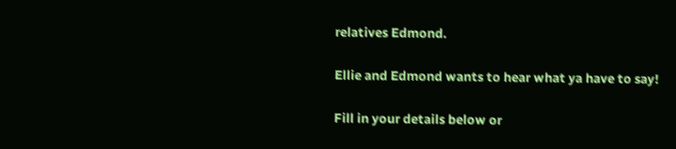relatives Edmond.

Ellie and Edmond wants to hear what ya have to say!

Fill in your details below or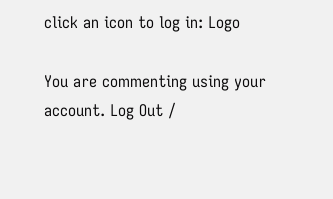click an icon to log in: Logo

You are commenting using your account. Log Out /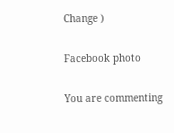Change )

Facebook photo

You are commenting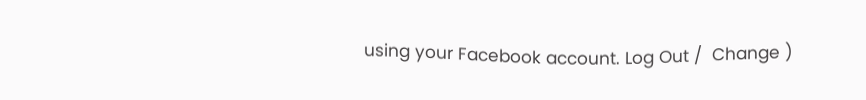using your Facebook account. Log Out /  Change )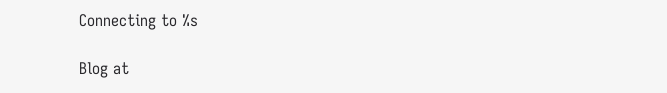Connecting to %s

Blog at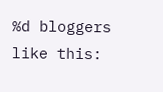%d bloggers like this: